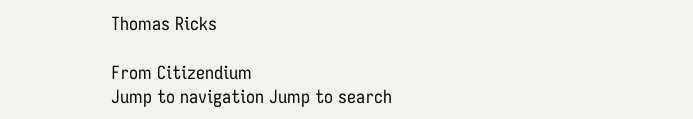Thomas Ricks

From Citizendium
Jump to navigation Jump to search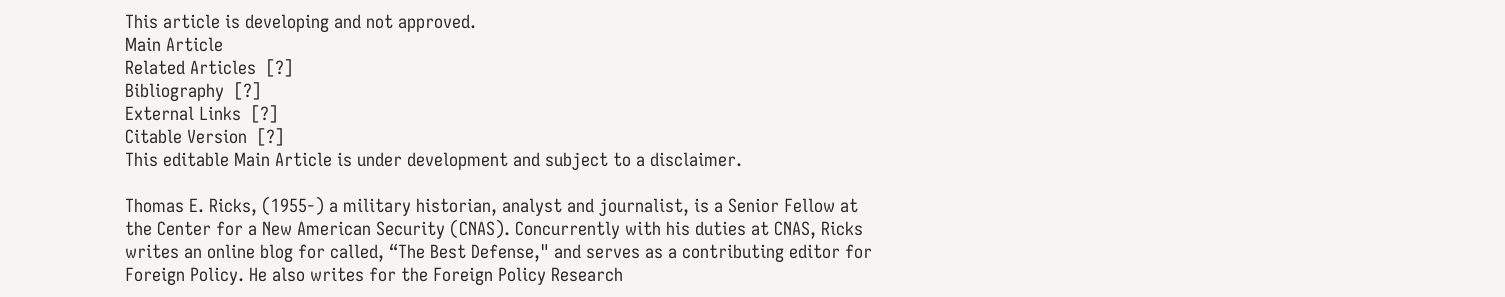This article is developing and not approved.
Main Article
Related Articles  [?]
Bibliography  [?]
External Links  [?]
Citable Version  [?]
This editable Main Article is under development and subject to a disclaimer.

Thomas E. Ricks, (1955-) a military historian, analyst and journalist, is a Senior Fellow at the Center for a New American Security (CNAS). Concurrently with his duties at CNAS, Ricks writes an online blog for called, “The Best Defense," and serves as a contributing editor for Foreign Policy. He also writes for the Foreign Policy Research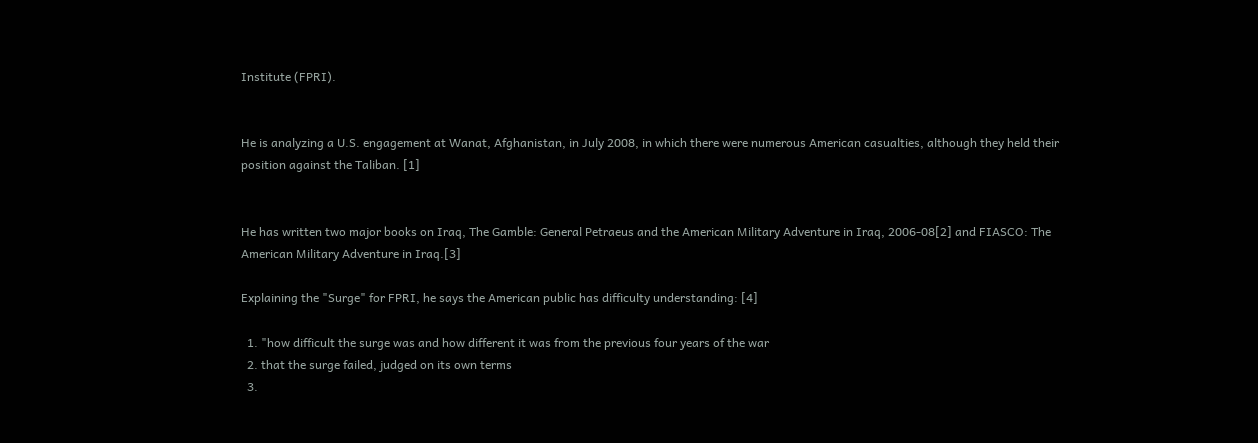Institute (FPRI).


He is analyzing a U.S. engagement at Wanat, Afghanistan, in July 2008, in which there were numerous American casualties, although they held their position against the Taliban. [1]


He has written two major books on Iraq, The Gamble: General Petraeus and the American Military Adventure in Iraq, 2006-08[2] and FIASCO: The American Military Adventure in Iraq.[3]

Explaining the "Surge" for FPRI, he says the American public has difficulty understanding: [4]

  1. "how difficult the surge was and how different it was from the previous four years of the war
  2. that the surge failed, judged on its own terms
  3.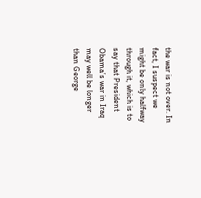the war is not over. In fact, I suspect we might be only halfway through it, which is to say that President Obama’s war in Iraq may well be longer than George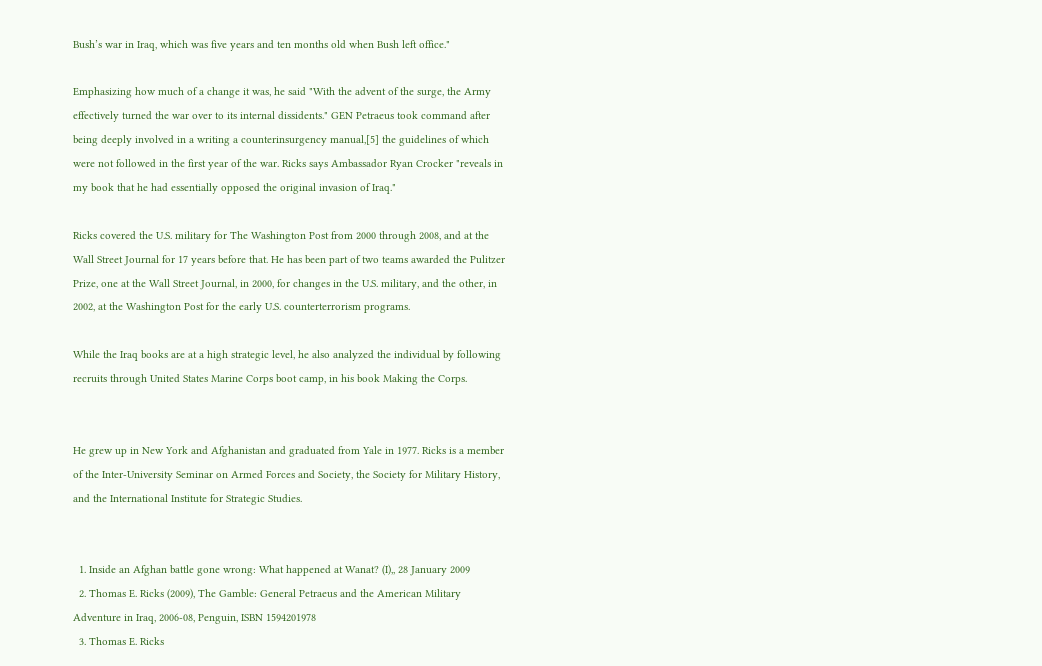Bush’s war in Iraq, which was five years and ten months old when Bush left office."

Emphasizing how much of a change it was, he said "With the advent of the surge, the Army effectively turned the war over to its internal dissidents." GEN Petraeus took command after being deeply involved in a writing a counterinsurgency manual,[5] the guidelines of which were not followed in the first year of the war. Ricks says Ambassador Ryan Crocker "reveals in my book that he had essentially opposed the original invasion of Iraq."

Ricks covered the U.S. military for The Washington Post from 2000 through 2008, and at the Wall Street Journal for 17 years before that. He has been part of two teams awarded the Pulitzer Prize, one at the Wall Street Journal, in 2000, for changes in the U.S. military, and the other, in 2002, at the Washington Post for the early U.S. counterterrorism programs.

While the Iraq books are at a high strategic level, he also analyzed the individual by following recruits through United States Marine Corps boot camp, in his book Making the Corps.


He grew up in New York and Afghanistan and graduated from Yale in 1977. Ricks is a member of the Inter-University Seminar on Armed Forces and Society, the Society for Military History, and the International Institute for Strategic Studies.


  1. Inside an Afghan battle gone wrong: What happened at Wanat? (I),, 28 January 2009
  2. Thomas E. Ricks (2009), The Gamble: General Petraeus and the American Military Adventure in Iraq, 2006-08, Penguin, ISBN 1594201978
  3. Thomas E. Ricks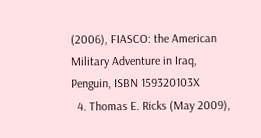(2006), FIASCO: the American Military Adventure in Iraq, Penguin, ISBN 159320103X
  4. Thomas E. Ricks (May 2009),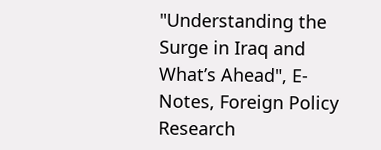"Understanding the Surge in Iraq and What’s Ahead", E-Notes, Foreign Policy Research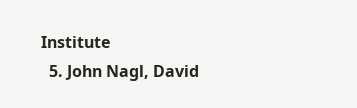Institute
  5. John Nagl, David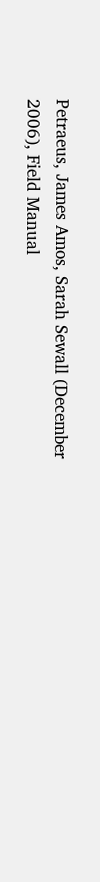Petraeus, James Amos, Sarah Sewall (December 2006), Field Manual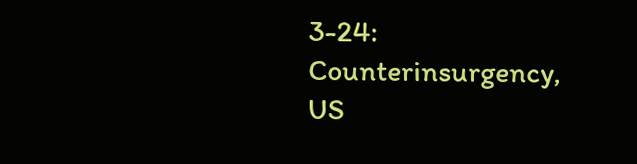3-24: Counterinsurgency, US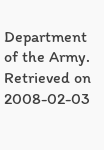Department of the Army. Retrieved on 2008-02-03